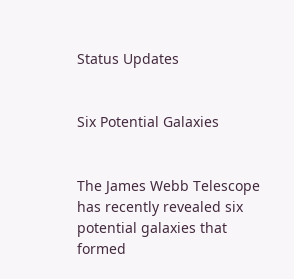Status Updates


Six Potential Galaxies


The James Webb Telescope has recently revealed six potential galaxies that formed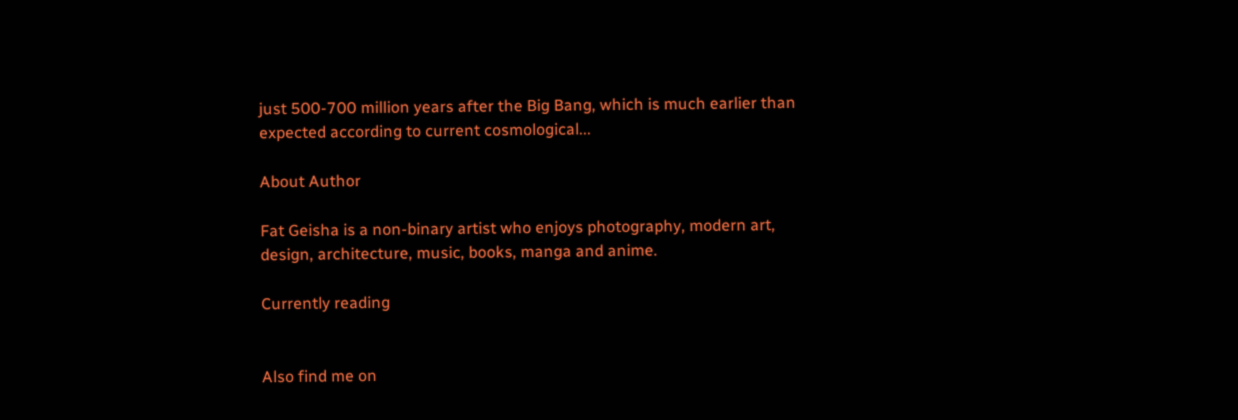just 500-700 million years after the Big Bang, which is much earlier than expected according to current cosmological...

About Author

Fat Geisha is a non-binary artist who enjoys photography, modern art, design, architecture, music, books, manga and anime.

Currently reading


Also find me on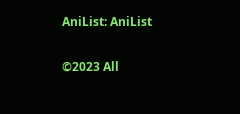AniList: AniList

©2023 All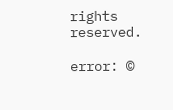rights reserved.

error: ©